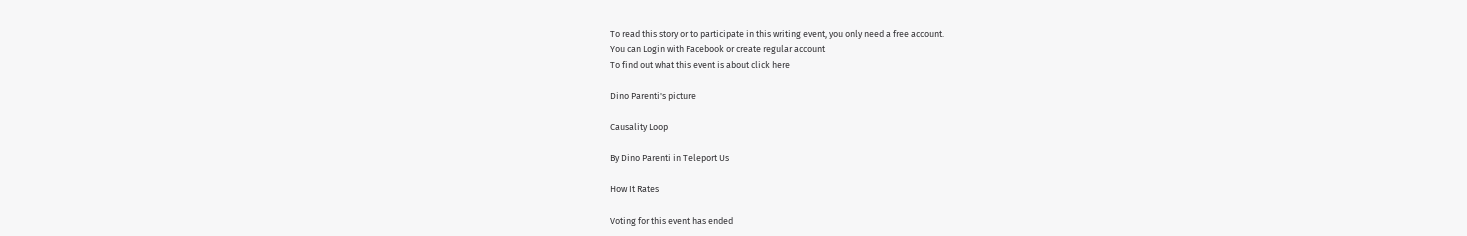To read this story or to participate in this writing event, you only need a free account.
You can Login with Facebook or create regular account
To find out what this event is about click here

Dino Parenti's picture

Causality Loop

By Dino Parenti in Teleport Us

How It Rates

Voting for this event has ended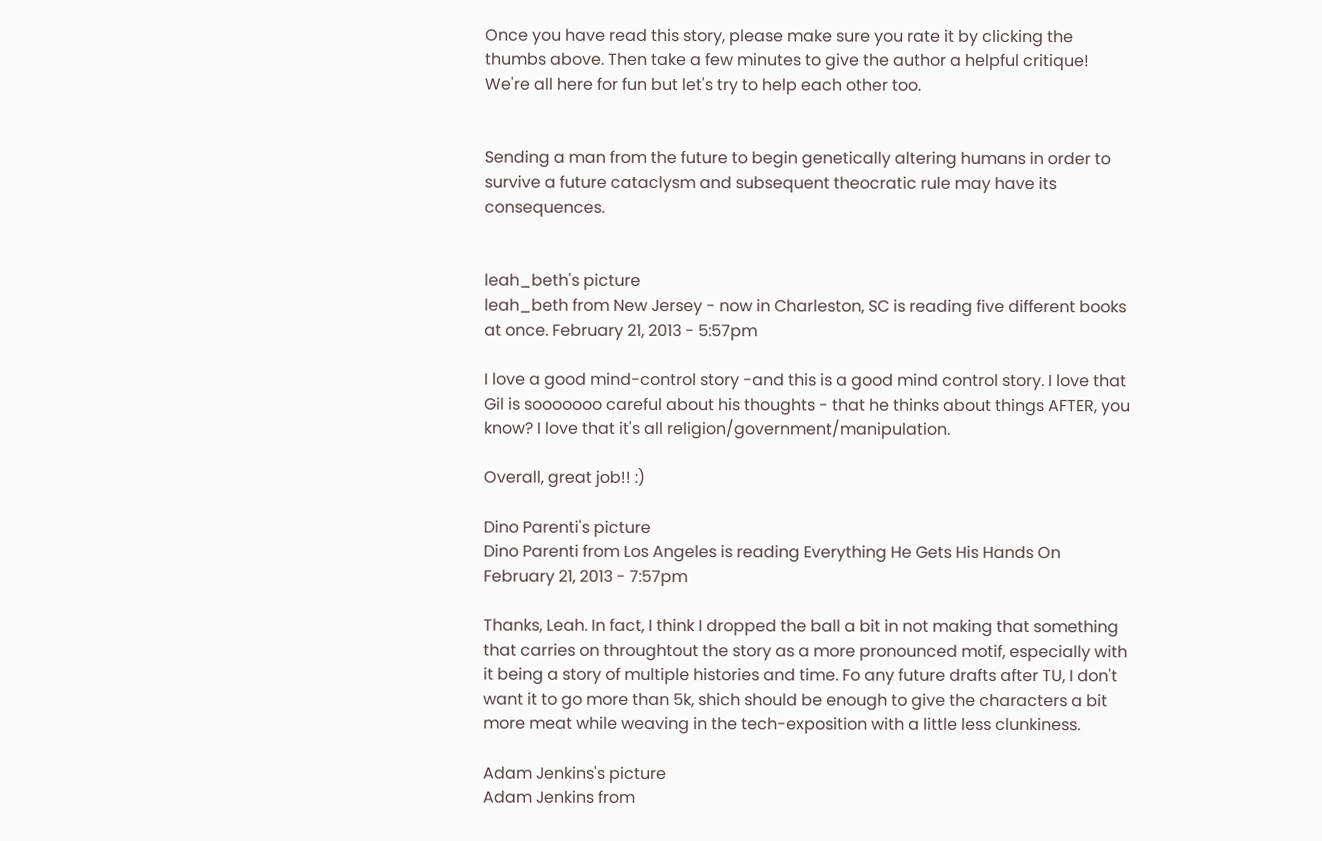Once you have read this story, please make sure you rate it by clicking the thumbs above. Then take a few minutes to give the author a helpful critique! We're all here for fun but let's try to help each other too.


Sending a man from the future to begin genetically altering humans in order to survive a future cataclysm and subsequent theocratic rule may have its consequences.


leah_beth's picture
leah_beth from New Jersey - now in Charleston, SC is reading five different books at once. February 21, 2013 - 5:57pm

I love a good mind-control story -and this is a good mind control story. I love that Gil is sooooooo careful about his thoughts - that he thinks about things AFTER, you know? I love that it's all religion/government/manipulation.

Overall, great job!! :)

Dino Parenti's picture
Dino Parenti from Los Angeles is reading Everything He Gets His Hands On February 21, 2013 - 7:57pm

Thanks, Leah. In fact, I think I dropped the ball a bit in not making that something that carries on throughtout the story as a more pronounced motif, especially with it being a story of multiple histories and time. Fo any future drafts after TU, I don't want it to go more than 5k, shich should be enough to give the characters a bit more meat while weaving in the tech-exposition with a little less clunkiness.

Adam Jenkins's picture
Adam Jenkins from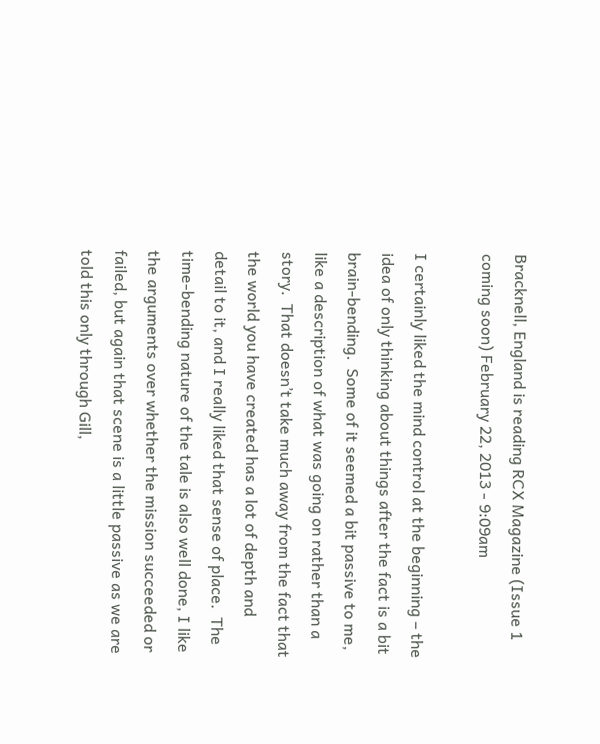Bracknell, England is reading RCX Magazine (Issue 1 coming soon) February 22, 2013 - 9:09am

I certainly liked the mind control at the beginning – the idea of only thinking about things after the fact is a bit brain-bending.  Some of it seemed a bit passive to me, like a description of what was going on rather than a story.  That doesn’t take much away from the fact that the world you have created has a lot of depth and detail to it, and I really liked that sense of place.  The time-bending nature of the tale is also well done, I like the arguments over whether the mission succeeded or failed, but again that scene is a little passive as we are told this only through Gill,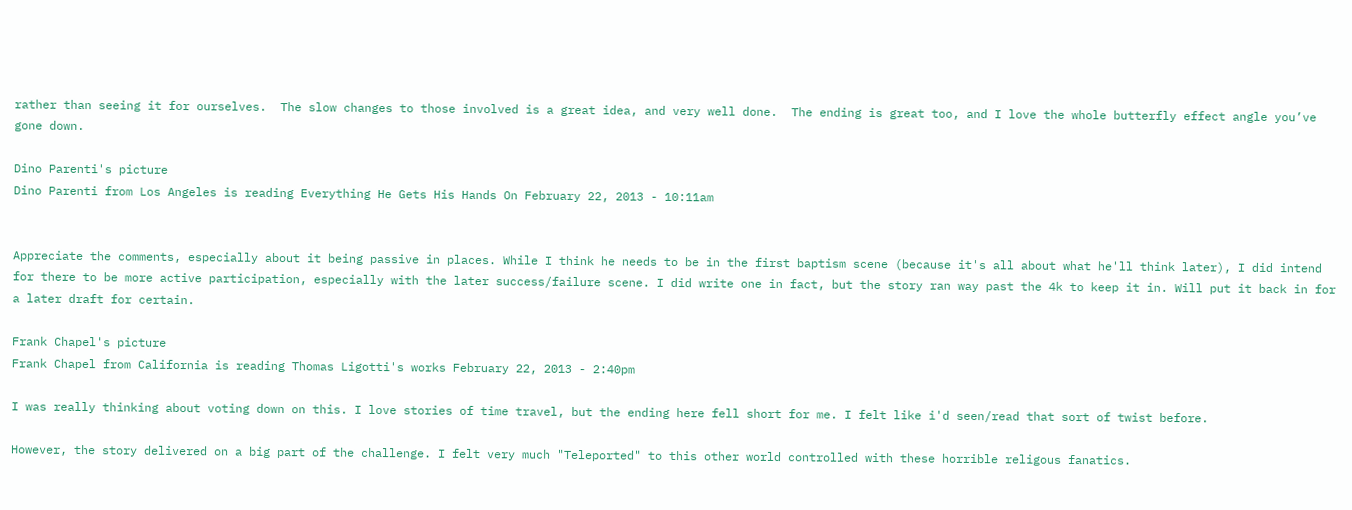rather than seeing it for ourselves.  The slow changes to those involved is a great idea, and very well done.  The ending is great too, and I love the whole butterfly effect angle you’ve gone down.

Dino Parenti's picture
Dino Parenti from Los Angeles is reading Everything He Gets His Hands On February 22, 2013 - 10:11am


Appreciate the comments, especially about it being passive in places. While I think he needs to be in the first baptism scene (because it's all about what he'll think later), I did intend for there to be more active participation, especially with the later success/failure scene. I did write one in fact, but the story ran way past the 4k to keep it in. Will put it back in for a later draft for certain.

Frank Chapel's picture
Frank Chapel from California is reading Thomas Ligotti's works February 22, 2013 - 2:40pm

I was really thinking about voting down on this. I love stories of time travel, but the ending here fell short for me. I felt like i'd seen/read that sort of twist before.

However, the story delivered on a big part of the challenge. I felt very much "Teleported" to this other world controlled with these horrible religous fanatics.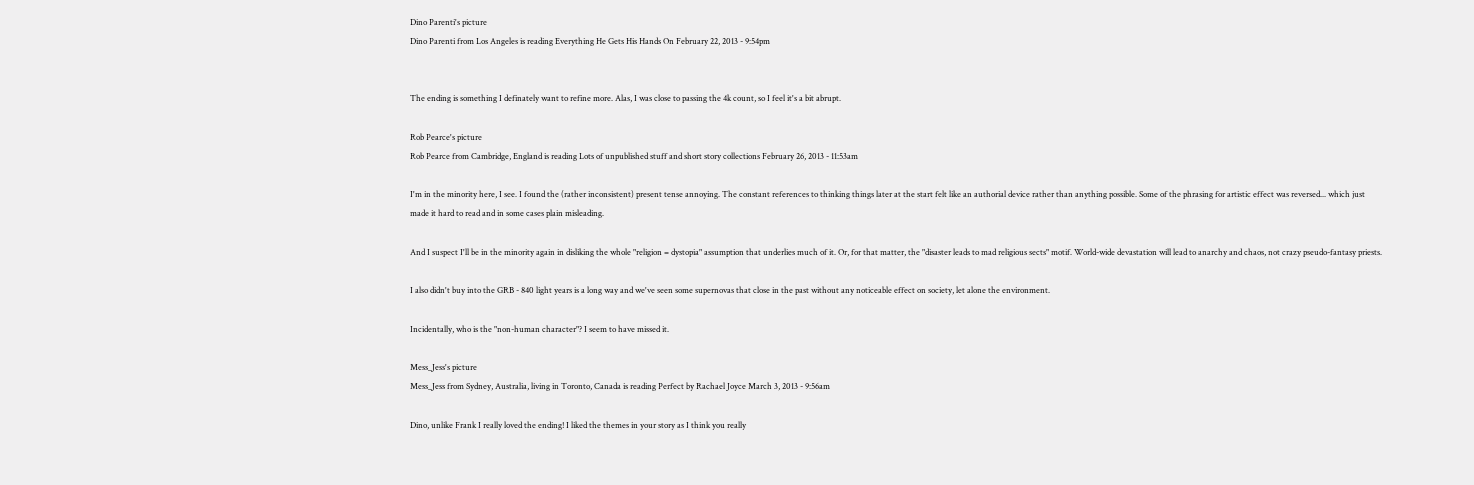Dino Parenti's picture
Dino Parenti from Los Angeles is reading Everything He Gets His Hands On February 22, 2013 - 9:54pm


The ending is something I definately want to refine more. Alas, I was close to passing the 4k count, so I feel it's a bit abrupt.

Rob Pearce's picture
Rob Pearce from Cambridge, England is reading Lots of unpublished stuff and short story collections February 26, 2013 - 11:53am

I'm in the minority here, I see. I found the (rather inconsistent) present tense annoying. The constant references to thinking things later at the start felt like an authorial device rather than anything possible. Some of the phrasing for artistic effect was reversed... which just made it hard to read and in some cases plain misleading.

And I suspect I'll be in the minority again in disliking the whole "religion = dystopia" assumption that underlies much of it. Or, for that matter, the "disaster leads to mad religious sects" motif. World-wide devastation will lead to anarchy and chaos, not crazy pseudo-fantasy priests.

I also didn't buy into the GRB - 840 light years is a long way and we've seen some supernovas that close in the past without any noticeable effect on society, let alone the environment.

Incidentally, who is the "non-human character"? I seem to have missed it.

Mess_Jess's picture
Mess_Jess from Sydney, Australia, living in Toronto, Canada is reading Perfect by Rachael Joyce March 3, 2013 - 9:56am

Dino, unlike Frank I really loved the ending! I liked the themes in your story as I think you really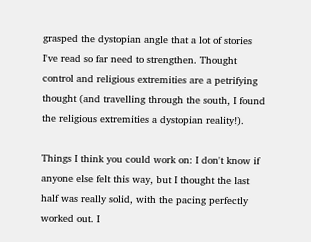grasped the dystopian angle that a lot of stories I've read so far need to strengthen. Thought control and religious extremities are a petrifying thought (and travelling through the south, I found the religious extremities a dystopian reality!).

Things I think you could work on: I don't know if anyone else felt this way, but I thought the last half was really solid, with the pacing perfectly worked out. I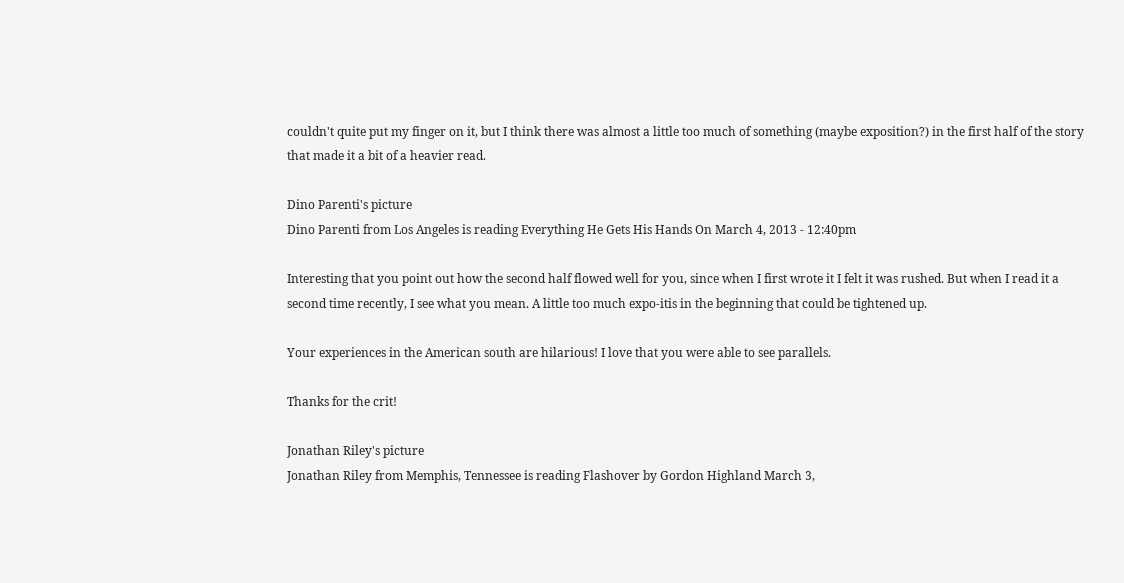couldn't quite put my finger on it, but I think there was almost a little too much of something (maybe exposition?) in the first half of the story that made it a bit of a heavier read.

Dino Parenti's picture
Dino Parenti from Los Angeles is reading Everything He Gets His Hands On March 4, 2013 - 12:40pm

Interesting that you point out how the second half flowed well for you, since when I first wrote it I felt it was rushed. But when I read it a second time recently, I see what you mean. A little too much expo-itis in the beginning that could be tightened up.

Your experiences in the American south are hilarious! I love that you were able to see parallels.

Thanks for the crit!

Jonathan Riley's picture
Jonathan Riley from Memphis, Tennessee is reading Flashover by Gordon Highland March 3,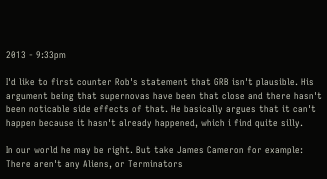2013 - 9:33pm

I'd like to first counter Rob's statement that GRB isn't plausible. His argument being that supernovas have been that close and there hasn't been noticable side effects of that. He basically argues that it can't happen because it hasn't already happened, which i find quite silly.

In our world he may be right. But take James Cameron for example: There aren't any Aliens, or Terminators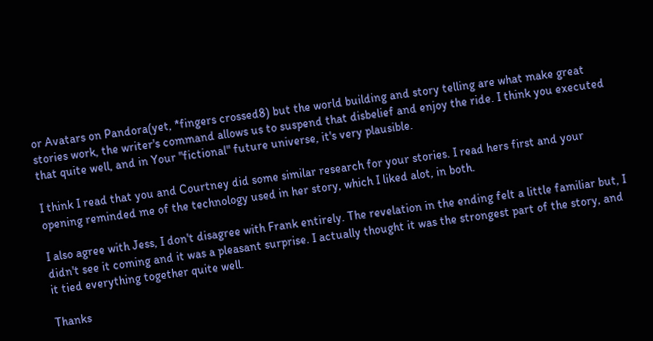or Avatars on Pandora(yet, *fingers crossed8) but the world building and story telling are what make great stories work, the writer's command allows us to suspend that disbelief and enjoy the ride. I think you executed that quite well, and in Your "fictional" future universe, it's very plausible.

I think I read that you and Courtney did some similar research for your stories. I read hers first and your opening reminded me of the technology used in her story, which I liked alot, in both.

I also agree with Jess, I don't disagree with Frank entirely. The revelation in the ending felt a little familiar but, I didn't see it coming and it was a pleasant surprise. I actually thought it was the strongest part of the story, and it tied everything together quite well.

Thanks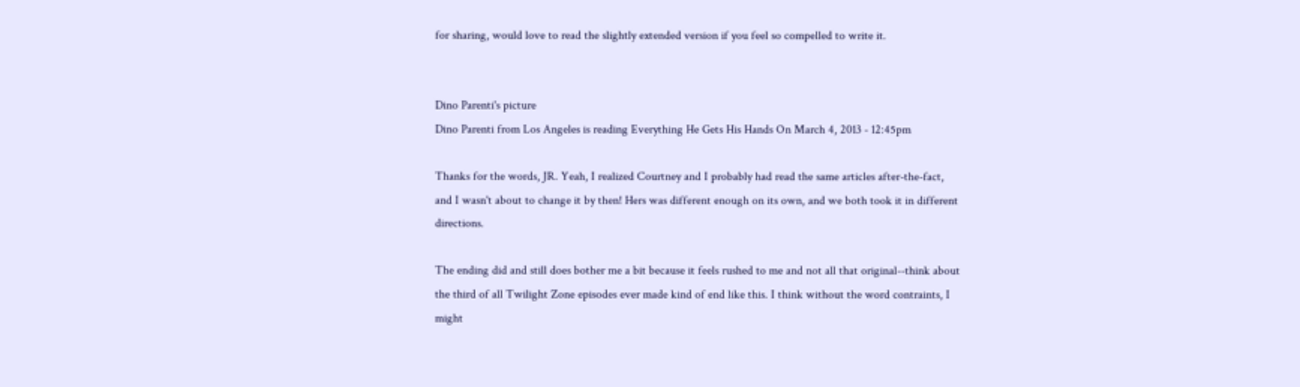for sharing, would love to read the slightly extended version if you feel so compelled to write it.


Dino Parenti's picture
Dino Parenti from Los Angeles is reading Everything He Gets His Hands On March 4, 2013 - 12:45pm

Thanks for the words, JR. Yeah, I realized Courtney and I probably had read the same articles after-the-fact, and I wasn't about to change it by then! Hers was different enough on its own, and we both took it in different directions.

The ending did and still does bother me a bit because it feels rushed to me and not all that original--think about the third of all Twilight Zone episodes ever made kind of end like this. I think without the word contraints, I might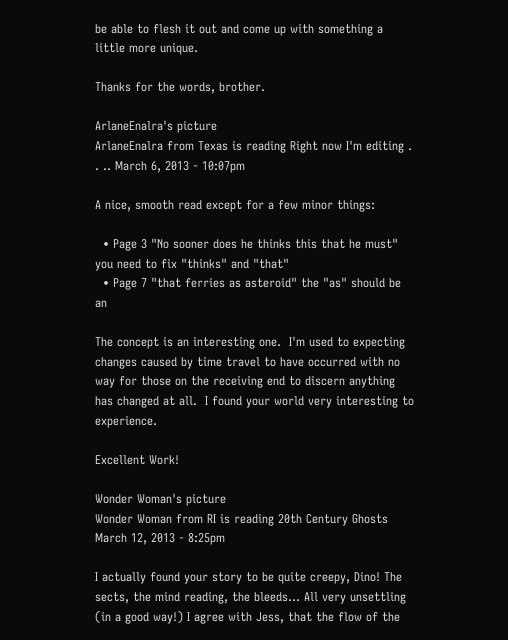be able to flesh it out and come up with something a little more unique.

Thanks for the words, brother.

ArlaneEnalra's picture
ArlaneEnalra from Texas is reading Right now I'm editing . . .. March 6, 2013 - 10:07pm

A nice, smooth read except for a few minor things:

  • Page 3 "No sooner does he thinks this that he must" you need to fix "thinks" and "that"
  • Page 7 "that ferries as asteroid" the "as" should be an

The concept is an interesting one.  I'm used to expecting changes caused by time travel to have occurred with no way for those on the receiving end to discern anything has changed at all.  I found your world very interesting to experience.

Excellent Work!

Wonder Woman's picture
Wonder Woman from RI is reading 20th Century Ghosts March 12, 2013 - 8:25pm

I actually found your story to be quite creepy, Dino! The sects, the mind reading, the bleeds... All very unsettling (in a good way!) I agree with Jess, that the flow of the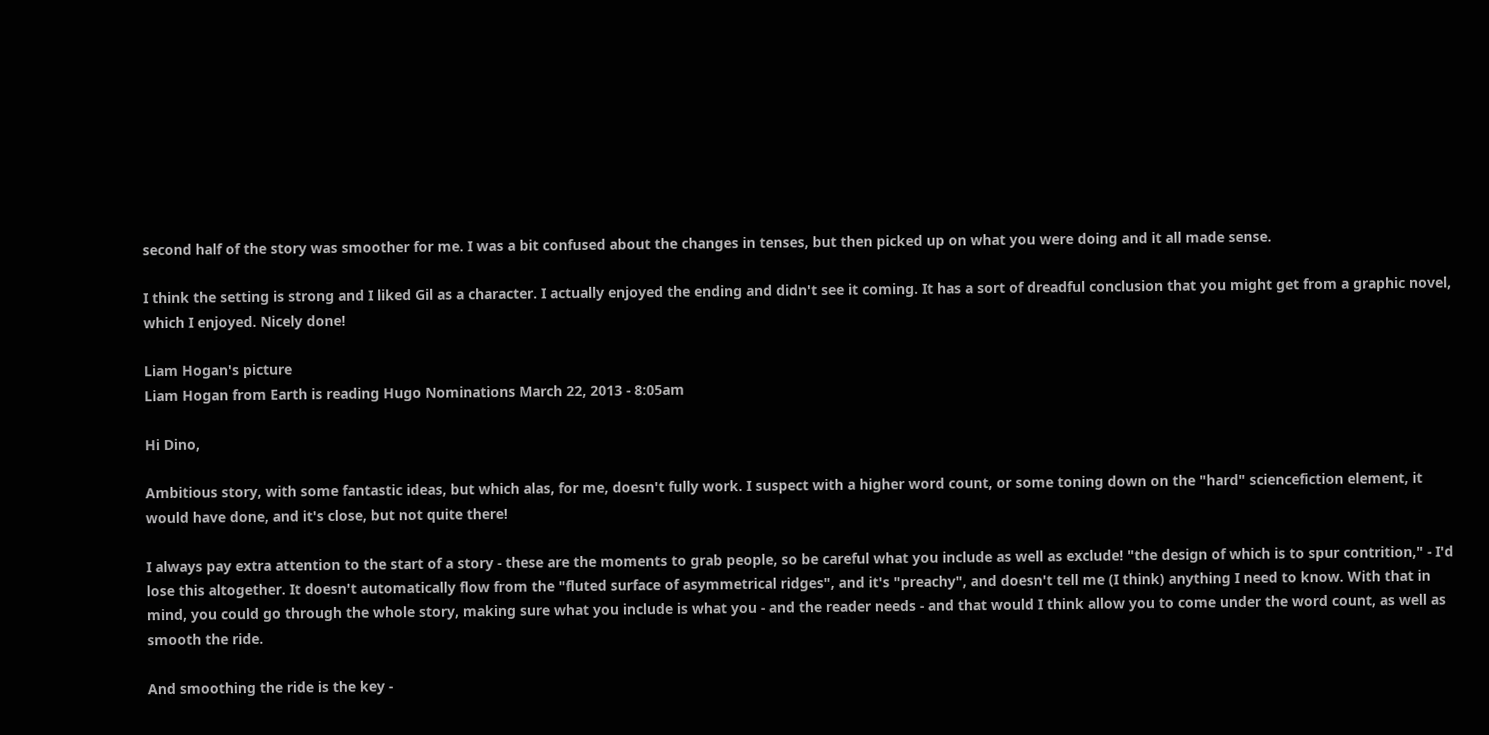second half of the story was smoother for me. I was a bit confused about the changes in tenses, but then picked up on what you were doing and it all made sense.

I think the setting is strong and I liked Gil as a character. I actually enjoyed the ending and didn't see it coming. It has a sort of dreadful conclusion that you might get from a graphic novel, which I enjoyed. Nicely done!

Liam Hogan's picture
Liam Hogan from Earth is reading Hugo Nominations March 22, 2013 - 8:05am

Hi Dino,

Ambitious story, with some fantastic ideas, but which alas, for me, doesn't fully work. I suspect with a higher word count, or some toning down on the "hard" sciencefiction element, it would have done, and it's close, but not quite there!

I always pay extra attention to the start of a story - these are the moments to grab people, so be careful what you include as well as exclude! "the design of which is to spur contrition," - I'd lose this altogether. It doesn't automatically flow from the "fluted surface of asymmetrical ridges", and it's "preachy", and doesn't tell me (I think) anything I need to know. With that in mind, you could go through the whole story, making sure what you include is what you - and the reader needs - and that would I think allow you to come under the word count, as well as smooth the ride.

And smoothing the ride is the key -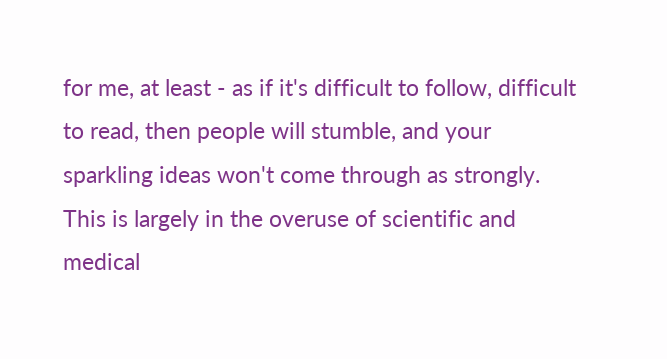for me, at least - as if it's difficult to follow, difficult to read, then people will stumble, and your sparkling ideas won't come through as strongly. This is largely in the overuse of scientific and medical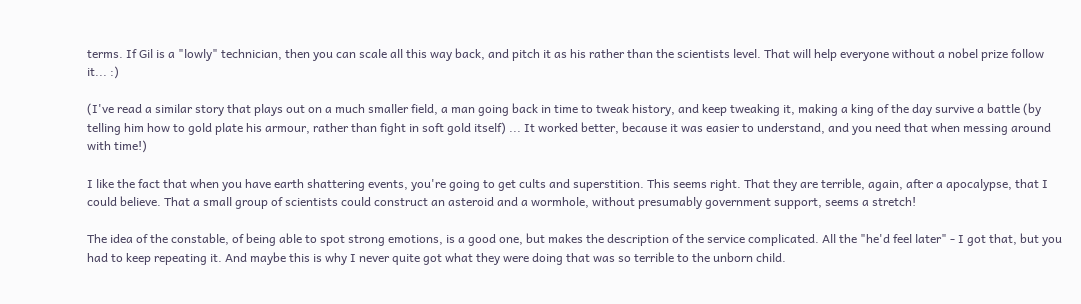terms. If Gil is a "lowly" technician, then you can scale all this way back, and pitch it as his rather than the scientists level. That will help everyone without a nobel prize follow it... :)

(I've read a similar story that plays out on a much smaller field, a man going back in time to tweak history, and keep tweaking it, making a king of the day survive a battle (by telling him how to gold plate his armour, rather than fight in soft gold itself) ... It worked better, because it was easier to understand, and you need that when messing around with time!)

I like the fact that when you have earth shattering events, you're going to get cults and superstition. This seems right. That they are terrible, again, after a apocalypse, that I could believe. That a small group of scientists could construct an asteroid and a wormhole, without presumably government support, seems a stretch!

The idea of the constable, of being able to spot strong emotions, is a good one, but makes the description of the service complicated. All the "he'd feel later" - I got that, but you had to keep repeating it. And maybe this is why I never quite got what they were doing that was so terrible to the unborn child.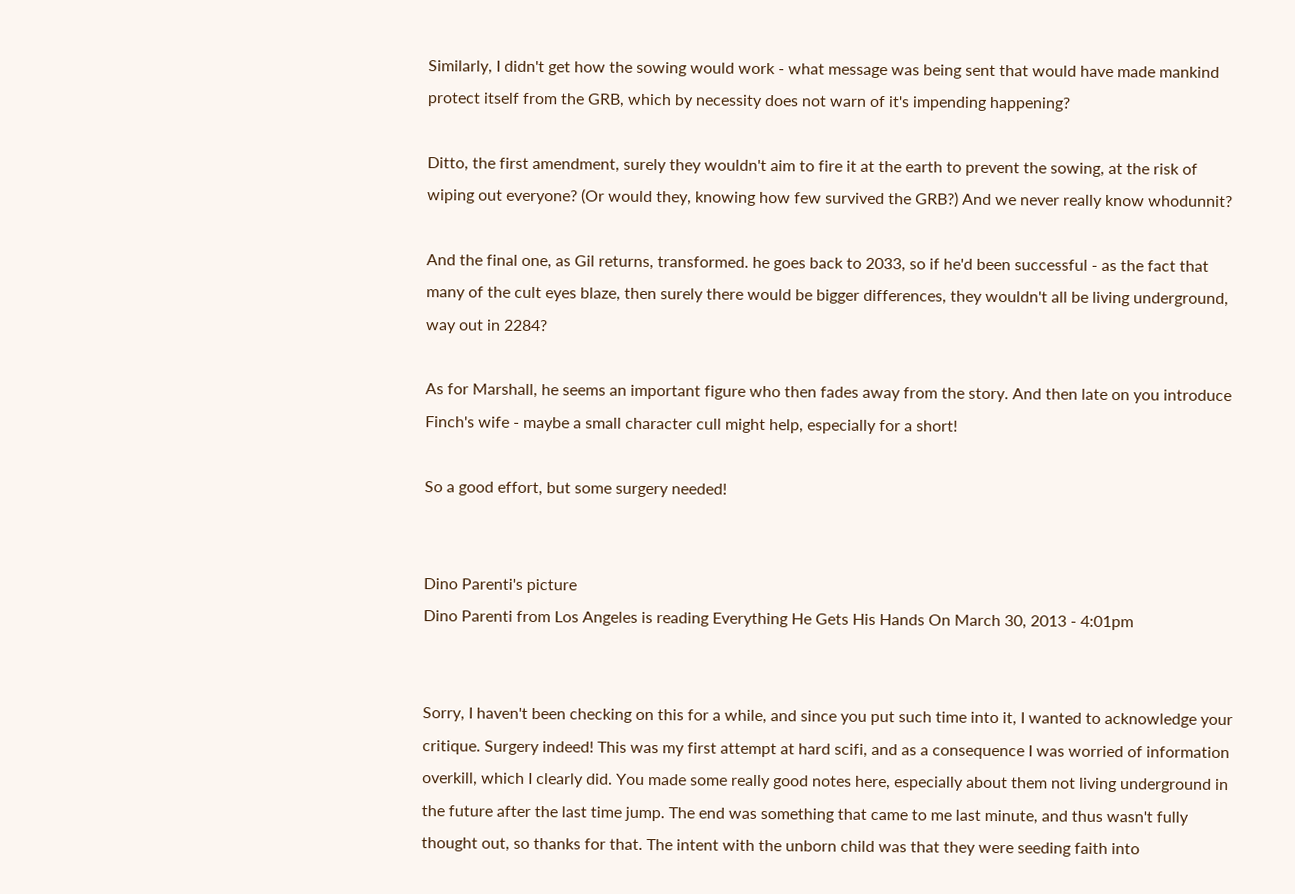Similarly, I didn't get how the sowing would work - what message was being sent that would have made mankind protect itself from the GRB, which by necessity does not warn of it's impending happening?

Ditto, the first amendment, surely they wouldn't aim to fire it at the earth to prevent the sowing, at the risk of wiping out everyone? (Or would they, knowing how few survived the GRB?) And we never really know whodunnit?

And the final one, as Gil returns, transformed. he goes back to 2033, so if he'd been successful - as the fact that many of the cult eyes blaze, then surely there would be bigger differences, they wouldn't all be living underground, way out in 2284?

As for Marshall, he seems an important figure who then fades away from the story. And then late on you introduce Finch's wife - maybe a small character cull might help, especially for a short!

So a good effort, but some surgery needed!


Dino Parenti's picture
Dino Parenti from Los Angeles is reading Everything He Gets His Hands On March 30, 2013 - 4:01pm


Sorry, I haven't been checking on this for a while, and since you put such time into it, I wanted to acknowledge your critique. Surgery indeed! This was my first attempt at hard scifi, and as a consequence I was worried of information overkill, which I clearly did. You made some really good notes here, especially about them not living underground in the future after the last time jump. The end was something that came to me last minute, and thus wasn't fully thought out, so thanks for that. The intent with the unborn child was that they were seeding faith into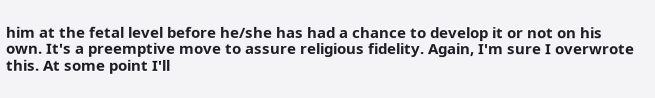him at the fetal level before he/she has had a chance to develop it or not on his own. It's a preemptive move to assure religious fidelity. Again, I'm sure I overwrote this. At some point I'll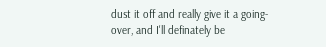dust it off and really give it a going-over, and I'll definately be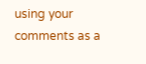using your comments as a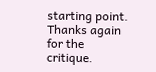starting point. Thanks again for the critique.